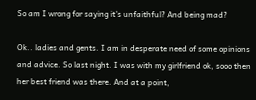So am I wrong for saying it's unfaithful? And being mad?

Ok.. ladies and gents. I am in desperate need of some opinions and advice. So last night. I was with my girlfriend ok, sooo then her best friend was there. And at a point,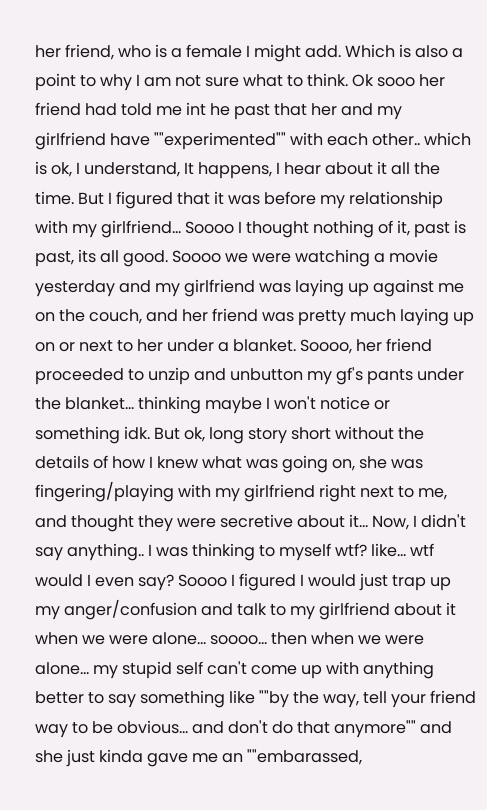her friend, who is a female I might add. Which is also a point to why I am not sure what to think. Ok sooo her friend had told me int he past that her and my girlfriend have ""experimented"" with each other.. which is ok, I understand, It happens, I hear about it all the time. But I figured that it was before my relationship with my girlfriend... Soooo I thought nothing of it, past is past, its all good. Soooo we were watching a movie yesterday and my girlfriend was laying up against me on the couch, and her friend was pretty much laying up on or next to her under a blanket. Soooo, her friend proceeded to unzip and unbutton my gf's pants under the blanket... thinking maybe I won't notice or something idk. But ok, long story short without the details of how I knew what was going on, she was fingering/playing with my girlfriend right next to me, and thought they were secretive about it... Now, I didn't say anything.. I was thinking to myself wtf? like... wtf would I even say? Soooo I figured I would just trap up my anger/confusion and talk to my girlfriend about it when we were alone... soooo... then when we were alone... my stupid self can't come up with anything better to say something like ""by the way, tell your friend way to be obvious... and don't do that anymore"" and she just kinda gave me an ""embarassed,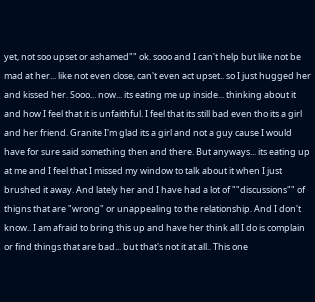yet, not soo upset or ashamed"" ok. sooo and I can't help but like not be mad at her... like not even close, can't even act upset.. so I just hugged her and kissed her. Sooo... now... its eating me up inside... thinking about it and how I feel that it is unfaithful. I feel that its still bad even tho its a girl and her friend. Granite I'm glad its a girl and not a guy cause I would have for sure said something then and there. But anyways... its eating up at me and I feel that I missed my window to talk about it when I just brushed it away. And lately her and I have had a lot of ""discussions"" of thigns that are "wrong" or unappealing to the relationship. And I don't know.. I am afraid to bring this up and have her think all I do is complain or find things that are bad... but that's not it at all.. This one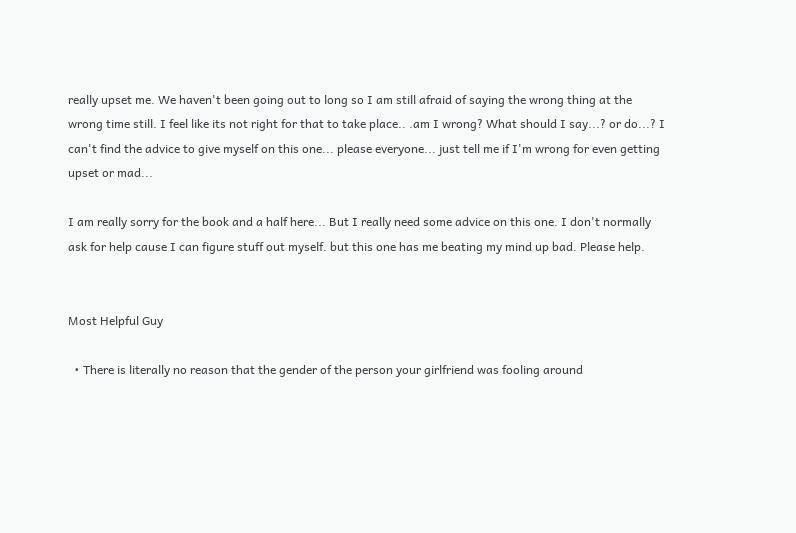really upset me. We haven't been going out to long so I am still afraid of saying the wrong thing at the wrong time still. I feel like its not right for that to take place.. .am I wrong? What should I say...? or do...? I can't find the advice to give myself on this one... please everyone... just tell me if I'm wrong for even getting upset or mad...

I am really sorry for the book and a half here... But I really need some advice on this one. I don't normally ask for help cause I can figure stuff out myself. but this one has me beating my mind up bad. Please help.


Most Helpful Guy

  • There is literally no reason that the gender of the person your girlfriend was fooling around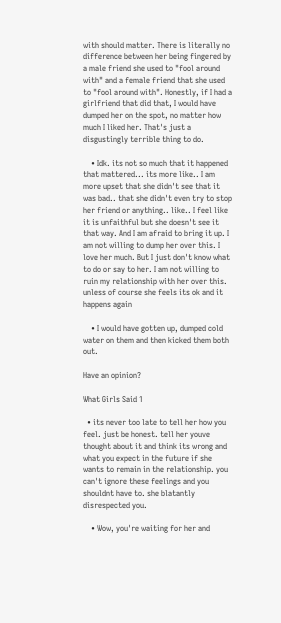with should matter. There is literally no difference between her being fingered by a male friend she used to "fool around with" and a female friend that she used to "fool around with". Honestly, if I had a girlfriend that did that, I would have dumped her on the spot, no matter how much I liked her. That's just a disgustingly terrible thing to do.

    • Idk. its not so much that it happened that mattered... its more like.. I am more upset that she didn't see that it was bad.. that she didn't even try to stop her friend or anything.. like.. I feel like it is unfaithful but she doesn't see it that way. And I am afraid to bring it up. I am not willing to dump her over this. I love her much. But I just don't know what to do or say to her. I am not willing to ruin my relationship with her over this. unless of course she feels its ok and it happens again

    • I would have gotten up, dumped cold water on them and then kicked them both out.

Have an opinion?

What Girls Said 1

  • its never too late to tell her how you feel. just be honest. tell her youve thought about it and think its wrong and what you expect in the future if she wants to remain in the relationship. you can't ignore these feelings and you shouldnt have to. she blatantly disrespected you.

    • Wow, you're waiting for her and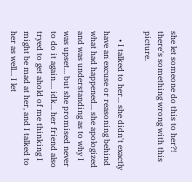she let someone do this to her?! there's something wrong with this picture.

    • I talked to her... she didn't exactly have an excuse or reasoning behind what had happened... she apologized and was understanding as to why I was upset... but she promised never to do it again.... idk... her friend also tryed to get ahold of me thinking I might be mad at her, and I talked to her as well... I let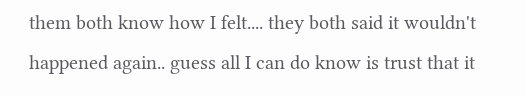them both know how I felt.... they both said it wouldn't happened again.. guess all I can do know is trust that it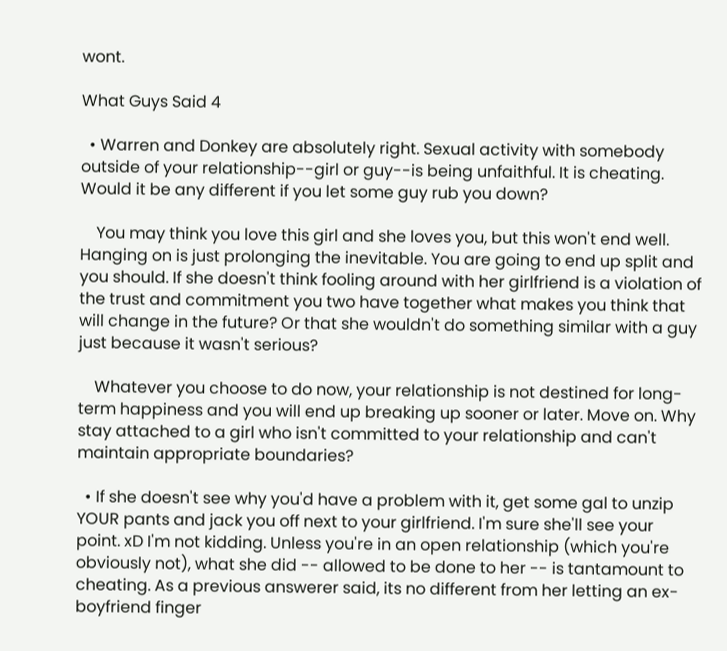wont.

What Guys Said 4

  • Warren and Donkey are absolutely right. Sexual activity with somebody outside of your relationship--girl or guy--is being unfaithful. It is cheating. Would it be any different if you let some guy rub you down?

    You may think you love this girl and she loves you, but this won't end well. Hanging on is just prolonging the inevitable. You are going to end up split and you should. If she doesn't think fooling around with her girlfriend is a violation of the trust and commitment you two have together what makes you think that will change in the future? Or that she wouldn't do something similar with a guy just because it wasn't serious?

    Whatever you choose to do now, your relationship is not destined for long-term happiness and you will end up breaking up sooner or later. Move on. Why stay attached to a girl who isn't committed to your relationship and can't maintain appropriate boundaries?

  • If she doesn't see why you'd have a problem with it, get some gal to unzip YOUR pants and jack you off next to your girlfriend. I'm sure she'll see your point. xD I'm not kidding. Unless you're in an open relationship (which you're obviously not), what she did -- allowed to be done to her -- is tantamount to cheating. As a previous answerer said, its no different from her letting an ex-boyfriend finger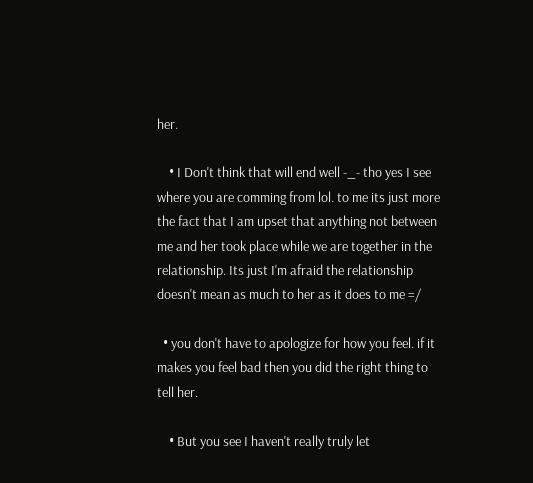her.

    • I Don't think that will end well -_- tho yes I see where you are comming from lol. to me its just more the fact that I am upset that anything not between me and her took place while we are together in the relationship. Its just I'm afraid the relationship doesn't mean as much to her as it does to me =/

  • you don't have to apologize for how you feel. if it makes you feel bad then you did the right thing to tell her.

    • But you see I haven't really truly let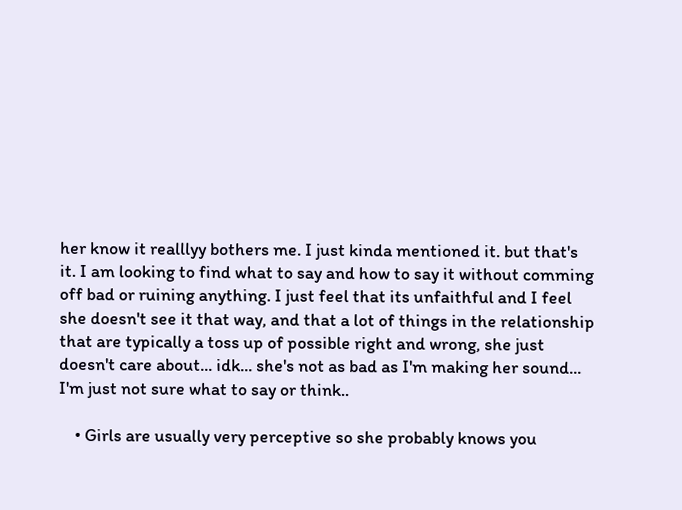her know it realllyy bothers me. I just kinda mentioned it. but that's it. I am looking to find what to say and how to say it without comming off bad or ruining anything. I just feel that its unfaithful and I feel she doesn't see it that way, and that a lot of things in the relationship that are typically a toss up of possible right and wrong, she just doesn't care about... idk... she's not as bad as I'm making her sound... I'm just not sure what to say or think..

    • Girls are usually very perceptive so she probably knows you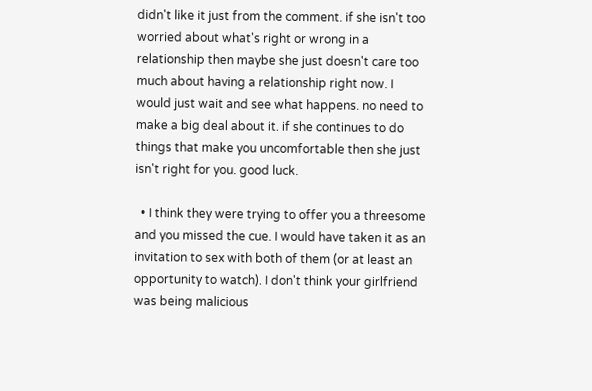didn't like it just from the comment. if she isn't too worried about what's right or wrong in a relationship then maybe she just doesn't care too much about having a relationship right now. I would just wait and see what happens. no need to make a big deal about it. if she continues to do things that make you uncomfortable then she just isn't right for you. good luck.

  • I think they were trying to offer you a threesome and you missed the cue. I would have taken it as an invitation to sex with both of them (or at least an opportunity to watch). I don't think your girlfriend was being malicious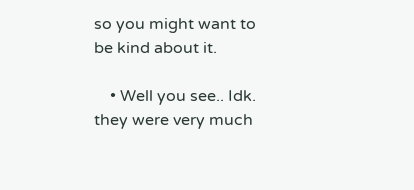so you might want to be kind about it.

    • Well you see.. Idk. they were very much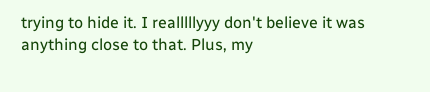trying to hide it. I realllllyyy don't believe it was anything close to that. Plus, my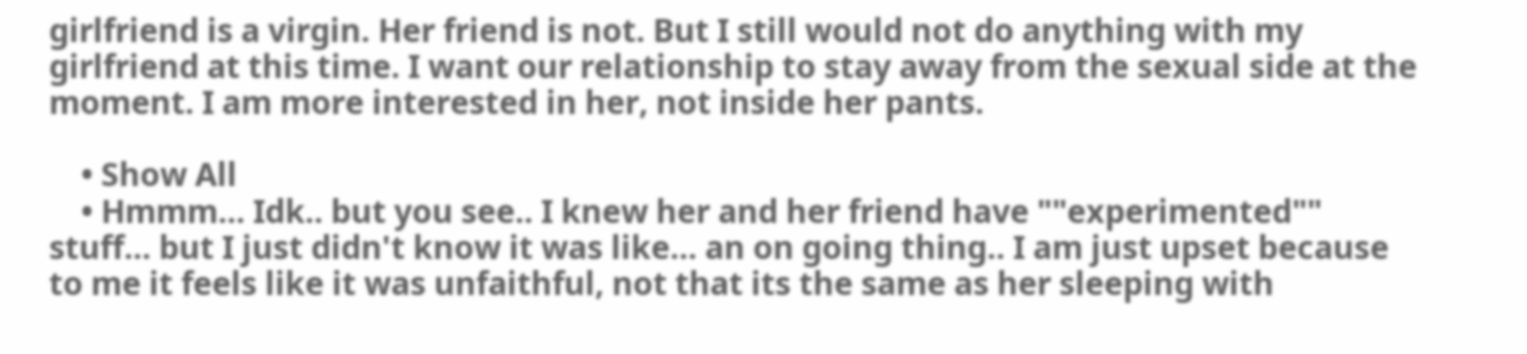girlfriend is a virgin. Her friend is not. But I still would not do anything with my girlfriend at this time. I want our relationship to stay away from the sexual side at the moment. I am more interested in her, not inside her pants.

    • Show All
    • Hmmm... Idk.. but you see.. I knew her and her friend have ""experimented"" stuff... but I just didn't know it was like... an on going thing.. I am just upset because to me it feels like it was unfaithful, not that its the same as her sleeping with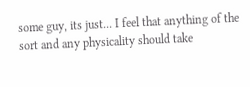some guy, its just... I feel that anything of the sort and any physicality should take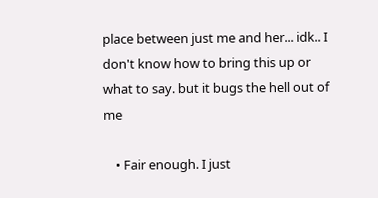place between just me and her... idk.. I don't know how to bring this up or what to say. but it bugs the hell out of me

    • Fair enough. I just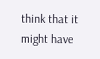think that it might have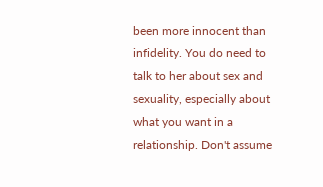been more innocent than infidelity. You do need to talk to her about sex and sexuality, especially about what you want in a relationship. Don't assume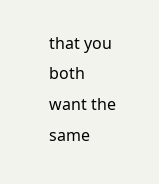that you both want the same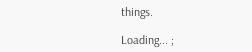things.

Loading... ;